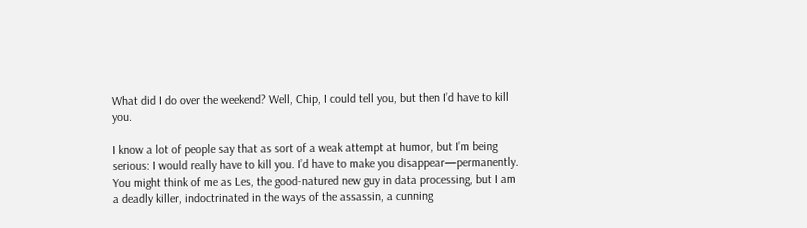What did I do over the weekend? Well, Chip, I could tell you, but then I’d have to kill you.

I know a lot of people say that as sort of a weak attempt at humor, but I’m being serious: I would really have to kill you. I’d have to make you disappear—permanently. You might think of me as Les, the good-natured new guy in data processing, but I am a deadly killer, indoctrinated in the ways of the assassin, a cunning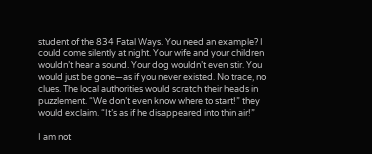student of the 834 Fatal Ways. You need an example? I could come silently at night. Your wife and your children wouldn’t hear a sound. Your dog wouldn’t even stir. You would just be gone—as if you never existed. No trace, no clues. The local authorities would scratch their heads in puzzlement. “We don’t even know where to start!” they would exclaim. “It’s as if he disappeared into thin air!”

I am not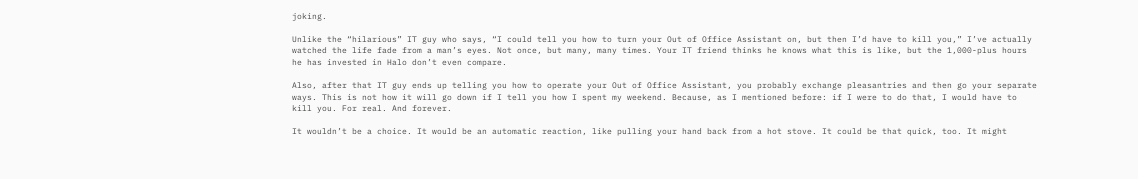joking.

Unlike the “hilarious” IT guy who says, “I could tell you how to turn your Out of Office Assistant on, but then I’d have to kill you,” I’ve actually watched the life fade from a man’s eyes. Not once, but many, many times. Your IT friend thinks he knows what this is like, but the 1,000-plus hours he has invested in Halo don’t even compare.

Also, after that IT guy ends up telling you how to operate your Out of Office Assistant, you probably exchange pleasantries and then go your separate ways. This is not how it will go down if I tell you how I spent my weekend. Because, as I mentioned before: if I were to do that, I would have to kill you. For real. And forever.

It wouldn’t be a choice. It would be an automatic reaction, like pulling your hand back from a hot stove. It could be that quick, too. It might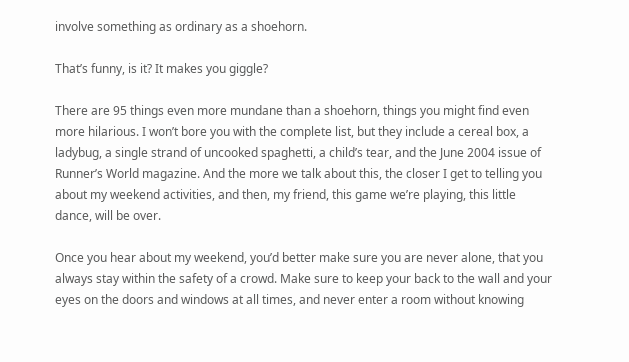involve something as ordinary as a shoehorn.

That’s funny, is it? It makes you giggle?

There are 95 things even more mundane than a shoehorn, things you might find even more hilarious. I won’t bore you with the complete list, but they include a cereal box, a ladybug, a single strand of uncooked spaghetti, a child’s tear, and the June 2004 issue of Runner’s World magazine. And the more we talk about this, the closer I get to telling you about my weekend activities, and then, my friend, this game we’re playing, this little dance, will be over.

Once you hear about my weekend, you’d better make sure you are never alone, that you always stay within the safety of a crowd. Make sure to keep your back to the wall and your eyes on the doors and windows at all times, and never enter a room without knowing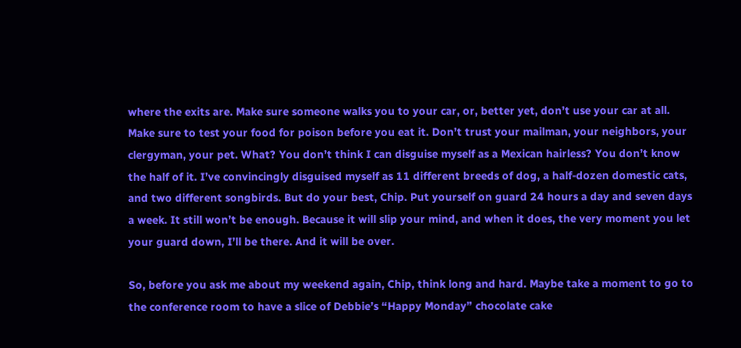where the exits are. Make sure someone walks you to your car, or, better yet, don’t use your car at all. Make sure to test your food for poison before you eat it. Don’t trust your mailman, your neighbors, your clergyman, your pet. What? You don’t think I can disguise myself as a Mexican hairless? You don’t know the half of it. I’ve convincingly disguised myself as 11 different breeds of dog, a half-dozen domestic cats, and two different songbirds. But do your best, Chip. Put yourself on guard 24 hours a day and seven days a week. It still won’t be enough. Because it will slip your mind, and when it does, the very moment you let your guard down, I’ll be there. And it will be over.

So, before you ask me about my weekend again, Chip, think long and hard. Maybe take a moment to go to the conference room to have a slice of Debbie’s “Happy Monday” chocolate cake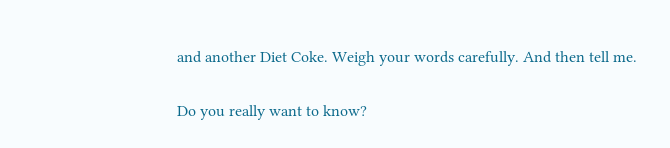and another Diet Coke. Weigh your words carefully. And then tell me.

Do you really want to know?